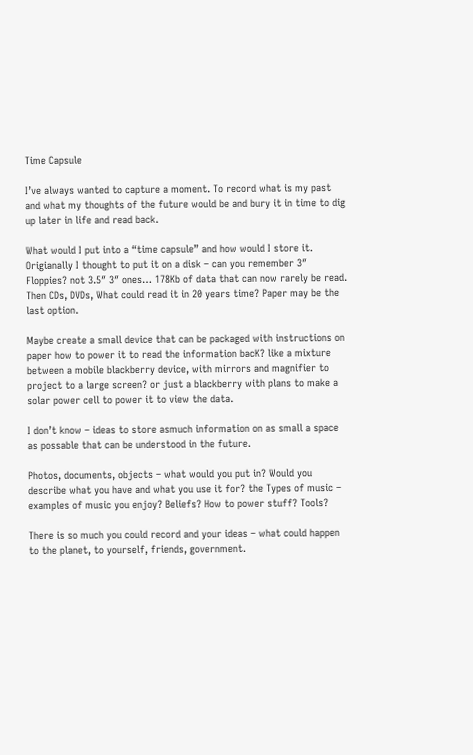Time Capsule

I’ve always wanted to capture a moment. To record what is my past and what my thoughts of the future would be and bury it in time to dig up later in life and read back.

What would I put into a “time capsule” and how would I store it. Origianally I thought to put it on a disk – can you remember 3″ Floppies? not 3.5″ 3″ ones… 178Kb of data that can now rarely be read. Then CDs, DVDs, What could read it in 20 years time? Paper may be the last option.

Maybe create a small device that can be packaged with instructions on paper how to power it to read the information bacK? like a mixture between a mobile blackberry device, with mirrors and magnifier to project to a large screen? or just a blackberry with plans to make a solar power cell to power it to view the data.

I don’t know – ideas to store asmuch information on as small a space as possable that can be understood in the future.

Photos, documents, objects – what would you put in? Would you describe what you have and what you use it for? the Types of music – examples of music you enjoy? Beliefs? How to power stuff? Tools?

There is so much you could record and your ideas – what could happen to the planet, to yourself, friends, government.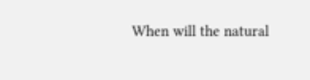When will the natural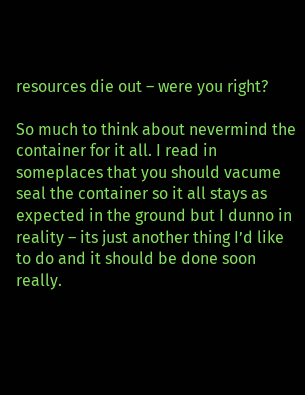resources die out – were you right?

So much to think about nevermind the container for it all. I read in someplaces that you should vacume seal the container so it all stays as expected in the ground but I dunno in reality – its just another thing I’d like to do and it should be done soon really.